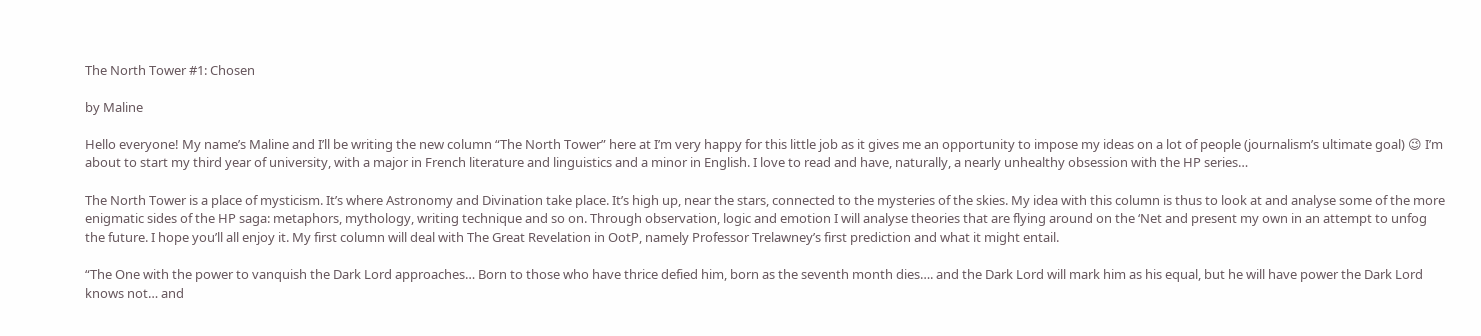The North Tower #1: Chosen

by Maline

Hello everyone! My name’s Maline and I’ll be writing the new column “The North Tower” here at I’m very happy for this little job as it gives me an opportunity to impose my ideas on a lot of people (journalism’s ultimate goal) 😉 I’m about to start my third year of university, with a major in French literature and linguistics and a minor in English. I love to read and have, naturally, a nearly unhealthy obsession with the HP series…

The North Tower is a place of mysticism. It’s where Astronomy and Divination take place. It’s high up, near the stars, connected to the mysteries of the skies. My idea with this column is thus to look at and analyse some of the more enigmatic sides of the HP saga: metaphors, mythology, writing technique and so on. Through observation, logic and emotion I will analyse theories that are flying around on the ‘Net and present my own in an attempt to unfog the future. I hope you’ll all enjoy it. My first column will deal with The Great Revelation in OotP, namely Professor Trelawney’s first prediction and what it might entail.

“The One with the power to vanquish the Dark Lord approaches… Born to those who have thrice defied him, born as the seventh month dies…. and the Dark Lord will mark him as his equal, but he will have power the Dark Lord knows not… and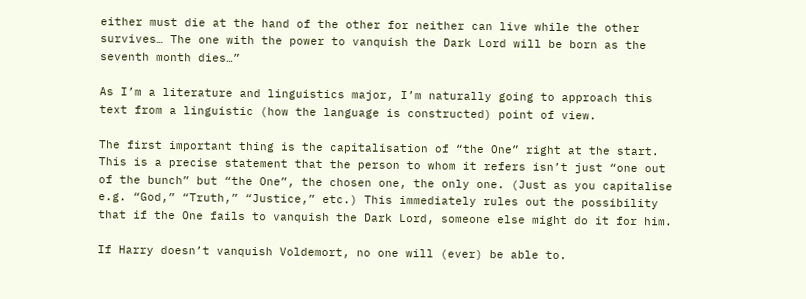either must die at the hand of the other for neither can live while the other survives… The one with the power to vanquish the Dark Lord will be born as the seventh month dies…”

As I’m a literature and linguistics major, I’m naturally going to approach this text from a linguistic (how the language is constructed) point of view.

The first important thing is the capitalisation of “the One” right at the start. This is a precise statement that the person to whom it refers isn’t just “one out of the bunch” but “the One”, the chosen one, the only one. (Just as you capitalise e.g. “God,” “Truth,” “Justice,” etc.) This immediately rules out the possibility that if the One fails to vanquish the Dark Lord, someone else might do it for him.

If Harry doesn’t vanquish Voldemort, no one will (ever) be able to.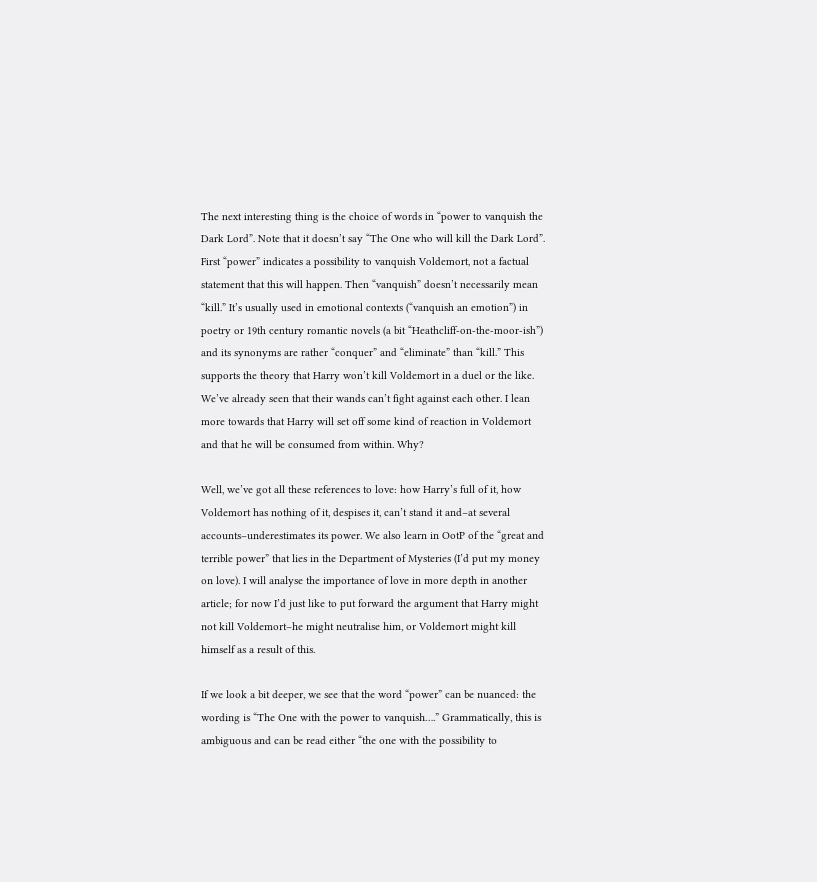The next interesting thing is the choice of words in “power to vanquish the Dark Lord”. Note that it doesn’t say “The One who will kill the Dark Lord”. First “power” indicates a possibility to vanquish Voldemort, not a factual statement that this will happen. Then “vanquish” doesn’t necessarily mean “kill.” It’s usually used in emotional contexts (“vanquish an emotion”) in poetry or 19th century romantic novels (a bit “Heathcliff-on-the-moor-ish”) and its synonyms are rather “conquer” and “eliminate” than “kill.” This supports the theory that Harry won’t kill Voldemort in a duel or the like. We’ve already seen that their wands can’t fight against each other. I lean more towards that Harry will set off some kind of reaction in Voldemort and that he will be consumed from within. Why?

Well, we’ve got all these references to love: how Harry’s full of it, how Voldemort has nothing of it, despises it, can’t stand it and–at several accounts–underestimates its power. We also learn in OotP of the “great and terrible power” that lies in the Department of Mysteries (I’d put my money on love). I will analyse the importance of love in more depth in another article; for now I’d just like to put forward the argument that Harry might not kill Voldemort–he might neutralise him, or Voldemort might kill himself as a result of this.

If we look a bit deeper, we see that the word “power” can be nuanced: the wording is “The One with the power to vanquish….” Grammatically, this is ambiguous and can be read either “the one with the possibility to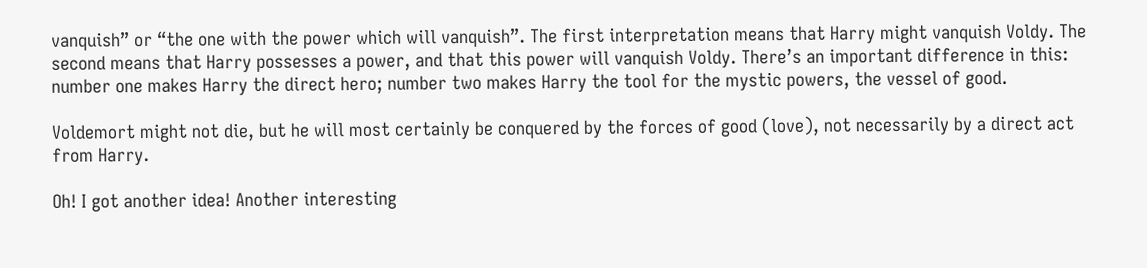vanquish” or “the one with the power which will vanquish”. The first interpretation means that Harry might vanquish Voldy. The second means that Harry possesses a power, and that this power will vanquish Voldy. There’s an important difference in this: number one makes Harry the direct hero; number two makes Harry the tool for the mystic powers, the vessel of good.

Voldemort might not die, but he will most certainly be conquered by the forces of good (love), not necessarily by a direct act from Harry.

Oh! I got another idea! Another interesting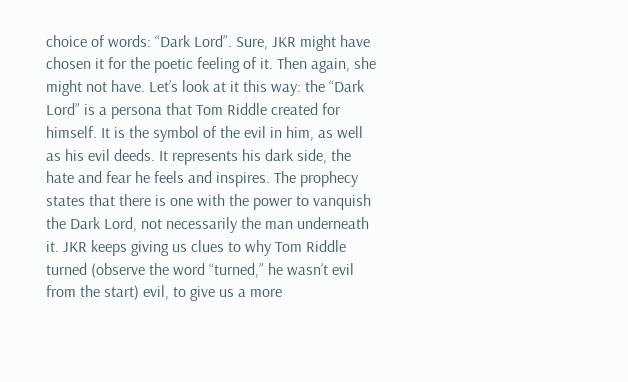choice of words: “Dark Lord”. Sure, JKR might have chosen it for the poetic feeling of it. Then again, she might not have. Let’s look at it this way: the “Dark Lord” is a persona that Tom Riddle created for himself. It is the symbol of the evil in him, as well as his evil deeds. It represents his dark side, the hate and fear he feels and inspires. The prophecy states that there is one with the power to vanquish the Dark Lord, not necessarily the man underneath it. JKR keeps giving us clues to why Tom Riddle turned (observe the word “turned,” he wasn’t evil from the start) evil, to give us a more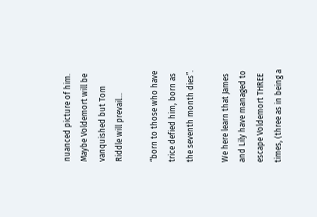nuanced picture of him. Maybe Voldemort will be vanquished but Tom Riddle will prevail…

“born to those who have trice defied him, born as the seventh month dies”.

We here learn that James and Lily have managed to escape Voldemort THREE times, (three as in being a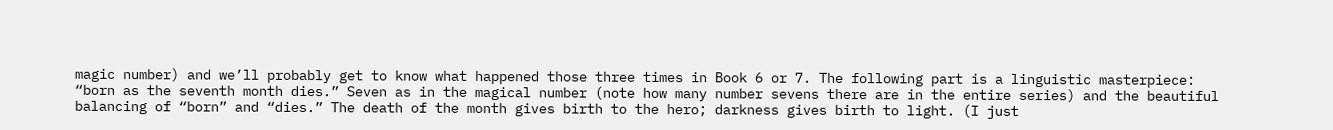magic number) and we’ll probably get to know what happened those three times in Book 6 or 7. The following part is a linguistic masterpiece: “born as the seventh month dies.” Seven as in the magical number (note how many number sevens there are in the entire series) and the beautiful balancing of “born” and “dies.” The death of the month gives birth to the hero; darkness gives birth to light. (I just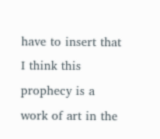have to insert that I think this prophecy is a work of art in the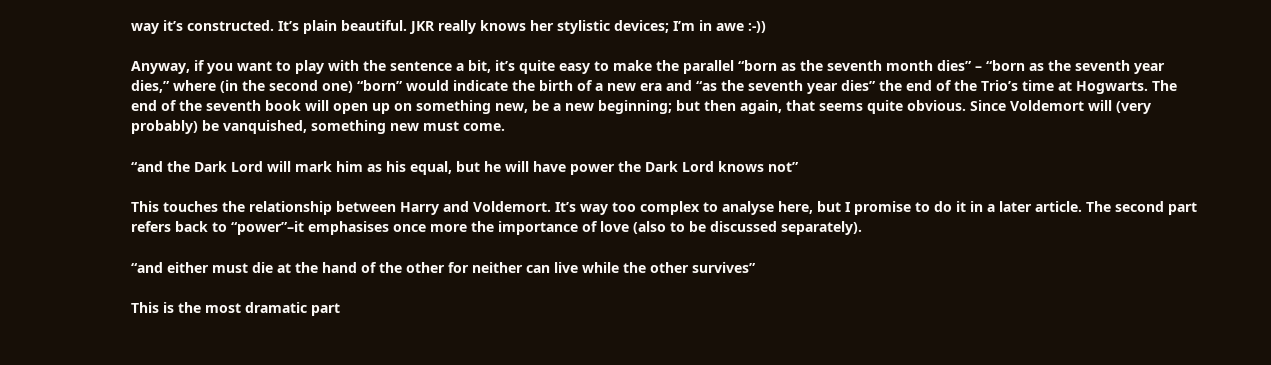way it’s constructed. It’s plain beautiful. JKR really knows her stylistic devices; I’m in awe :-))

Anyway, if you want to play with the sentence a bit, it’s quite easy to make the parallel “born as the seventh month dies” – “born as the seventh year dies,” where (in the second one) “born” would indicate the birth of a new era and “as the seventh year dies” the end of the Trio’s time at Hogwarts. The end of the seventh book will open up on something new, be a new beginning; but then again, that seems quite obvious. Since Voldemort will (very probably) be vanquished, something new must come.

“and the Dark Lord will mark him as his equal, but he will have power the Dark Lord knows not”

This touches the relationship between Harry and Voldemort. It’s way too complex to analyse here, but I promise to do it in a later article. The second part refers back to “power”–it emphasises once more the importance of love (also to be discussed separately).

“and either must die at the hand of the other for neither can live while the other survives”

This is the most dramatic part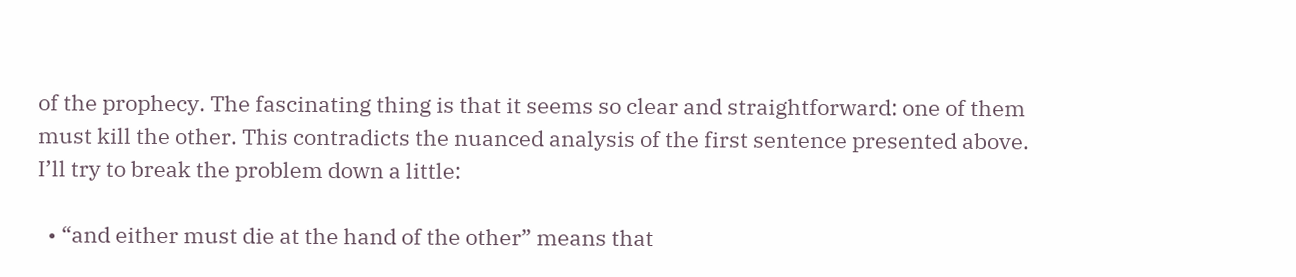of the prophecy. The fascinating thing is that it seems so clear and straightforward: one of them must kill the other. This contradicts the nuanced analysis of the first sentence presented above. I’ll try to break the problem down a little:

  • “and either must die at the hand of the other” means that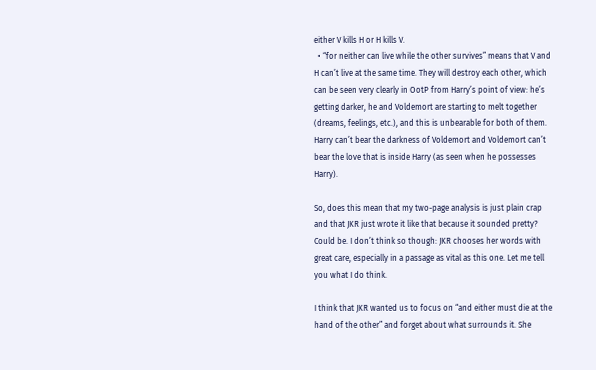either V kills H or H kills V.
  • “for neither can live while the other survives” means that V and H can’t live at the same time. They will destroy each other, which can be seen very clearly in OotP from Harry’s point of view: he’s getting darker, he and Voldemort are starting to melt together (dreams, feelings, etc.), and this is unbearable for both of them. Harry can’t bear the darkness of Voldemort and Voldemort can’t bear the love that is inside Harry (as seen when he possesses Harry).

So, does this mean that my two-page analysis is just plain crap and that JKR just wrote it like that because it sounded pretty? Could be. I don’t think so though: JKR chooses her words with great care, especially in a passage as vital as this one. Let me tell you what I do think.

I think that JKR wanted us to focus on “and either must die at the hand of the other” and forget about what surrounds it. She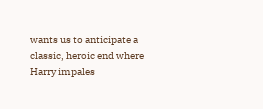wants us to anticipate a classic, heroic end where Harry impales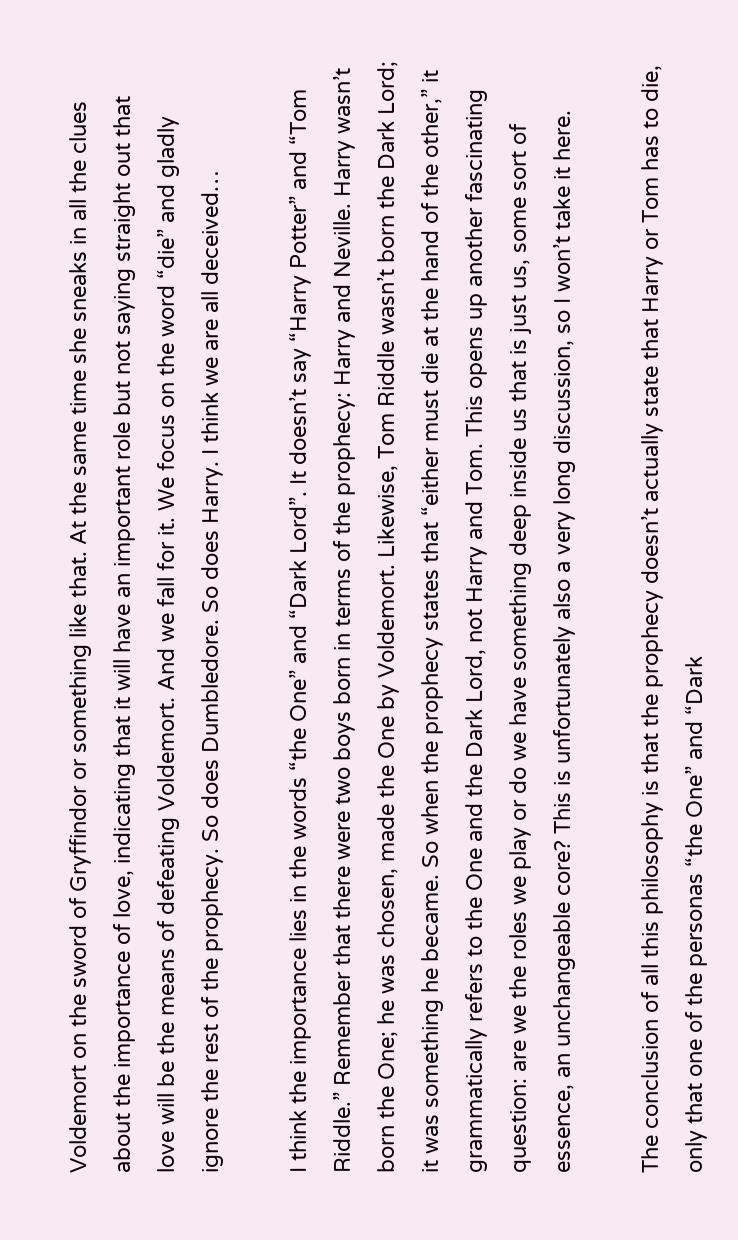Voldemort on the sword of Gryffindor or something like that. At the same time she sneaks in all the clues about the importance of love, indicating that it will have an important role but not saying straight out that love will be the means of defeating Voldemort. And we fall for it. We focus on the word “die” and gladly ignore the rest of the prophecy. So does Dumbledore. So does Harry. I think we are all deceived…

I think the importance lies in the words “the One” and “Dark Lord”. It doesn’t say “Harry Potter” and “Tom Riddle.” Remember that there were two boys born in terms of the prophecy: Harry and Neville. Harry wasn’t born the One; he was chosen, made the One by Voldemort. Likewise, Tom Riddle wasn’t born the Dark Lord; it was something he became. So when the prophecy states that “either must die at the hand of the other,” it grammatically refers to the One and the Dark Lord, not Harry and Tom. This opens up another fascinating question: are we the roles we play or do we have something deep inside us that is just us, some sort of essence, an unchangeable core? This is unfortunately also a very long discussion, so I won’t take it here.

The conclusion of all this philosophy is that the prophecy doesn’t actually state that Harry or Tom has to die, only that one of the personas “the One” and “Dark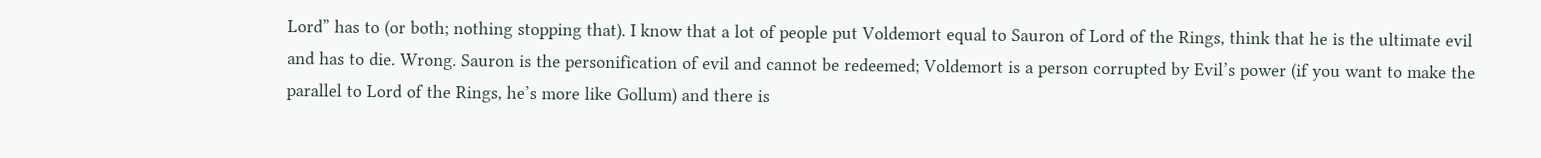Lord” has to (or both; nothing stopping that). I know that a lot of people put Voldemort equal to Sauron of Lord of the Rings, think that he is the ultimate evil and has to die. Wrong. Sauron is the personification of evil and cannot be redeemed; Voldemort is a person corrupted by Evil’s power (if you want to make the parallel to Lord of the Rings, he’s more like Gollum) and there is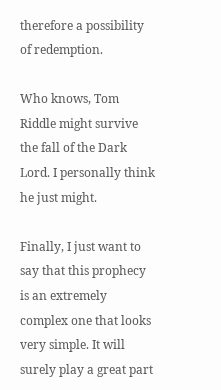therefore a possibility of redemption.

Who knows, Tom Riddle might survive the fall of the Dark Lord. I personally think he just might.

Finally, I just want to say that this prophecy is an extremely complex one that looks very simple. It will surely play a great part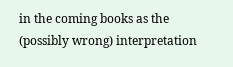in the coming books as the (possibly wrong) interpretation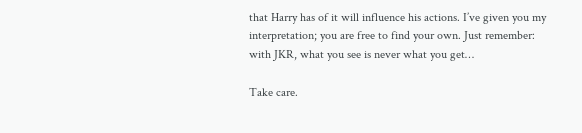that Harry has of it will influence his actions. I’ve given you my interpretation; you are free to find your own. Just remember: with JKR, what you see is never what you get…

Take care.